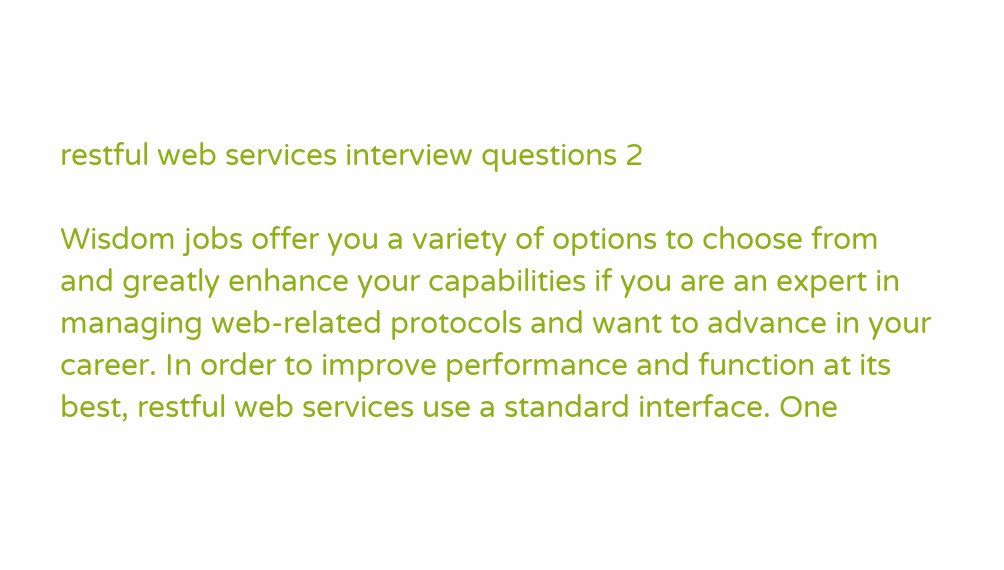restful web services interview questions 2

Wisdom jobs offer you a variety of options to choose from and greatly enhance your capabilities if you are an expert in managing web-related protocols and want to advance in your career. In order to improve performance and function at its best, restful web services use a standard interface. One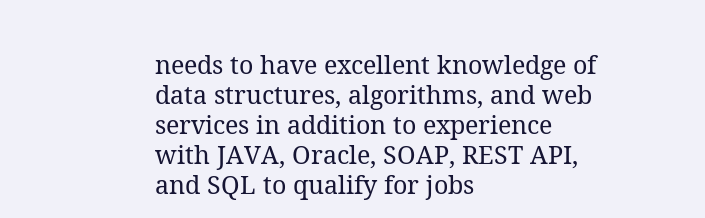needs to have excellent knowledge of data structures, algorithms, and web services in addition to experience with JAVA, Oracle, SOAP, REST API, and SQL to qualify for jobs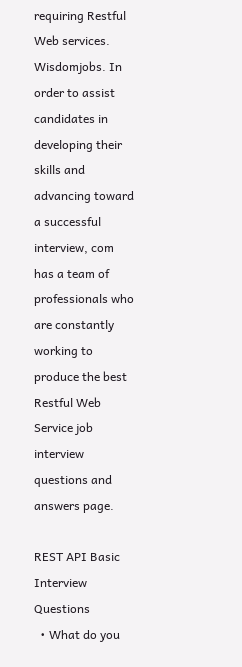requiring Restful Web services. Wisdomjobs. In order to assist candidates in developing their skills and advancing toward a successful interview, com has a team of professionals who are constantly working to produce the best Restful Web Service job interview questions and answers page.

REST API Basic Interview Questions
  • What do you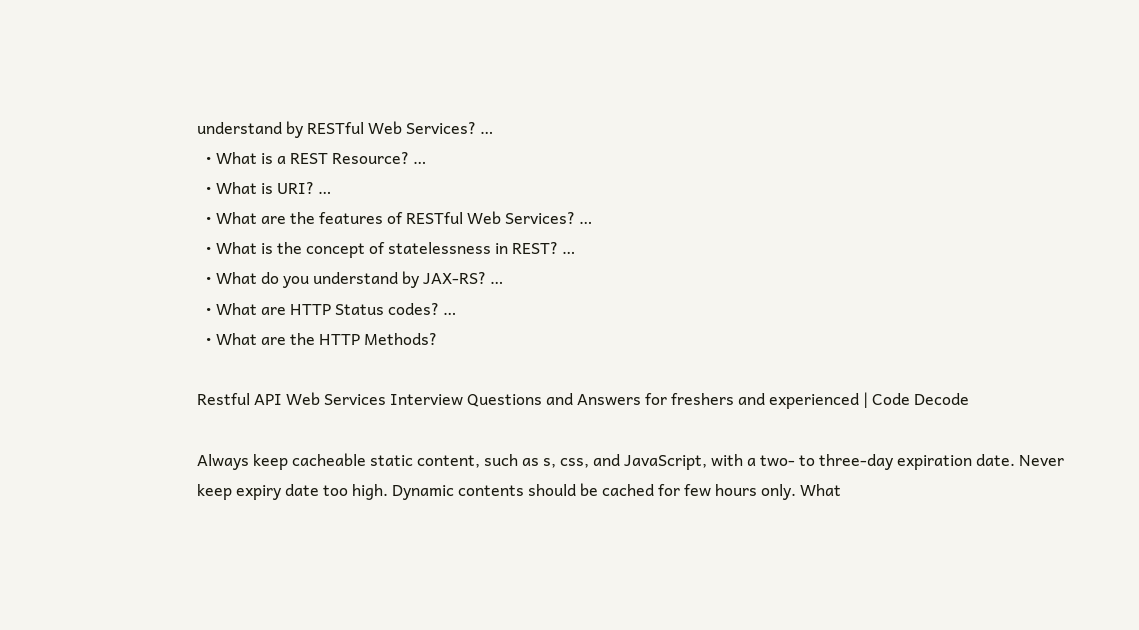understand by RESTful Web Services? …
  • What is a REST Resource? …
  • What is URI? …
  • What are the features of RESTful Web Services? …
  • What is the concept of statelessness in REST? …
  • What do you understand by JAX-RS? …
  • What are HTTP Status codes? …
  • What are the HTTP Methods?

Restful API Web Services Interview Questions and Answers for freshers and experienced | Code Decode

Always keep cacheable static content, such as s, css, and JavaScript, with a two- to three-day expiration date. Never keep expiry date too high. Dynamic contents should be cached for few hours only. What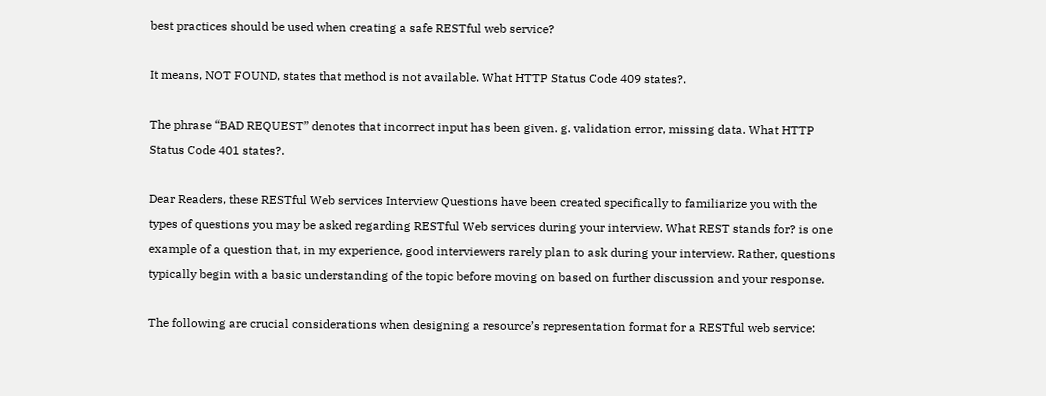best practices should be used when creating a safe RESTful web service?

It means, NOT FOUND, states that method is not available. What HTTP Status Code 409 states?.

The phrase “BAD REQUEST” denotes that incorrect input has been given. g. validation error, missing data. What HTTP Status Code 401 states?.

Dear Readers, these RESTful Web services Interview Questions have been created specifically to familiarize you with the types of questions you may be asked regarding RESTful Web services during your interview. What REST stands for? is one example of a question that, in my experience, good interviewers rarely plan to ask during your interview. Rather, questions typically begin with a basic understanding of the topic before moving on based on further discussion and your response.

The following are crucial considerations when designing a resource’s representation format for a RESTful web service: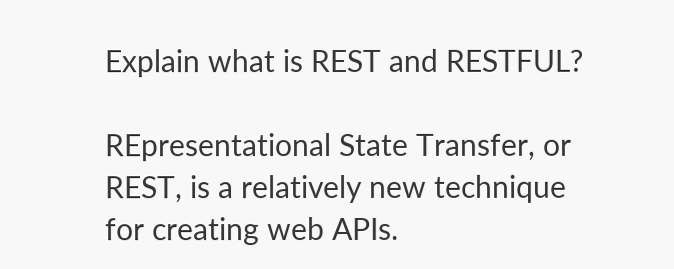Explain what is REST and RESTFUL?

REpresentational State Transfer, or REST, is a relatively new technique for creating web APIs.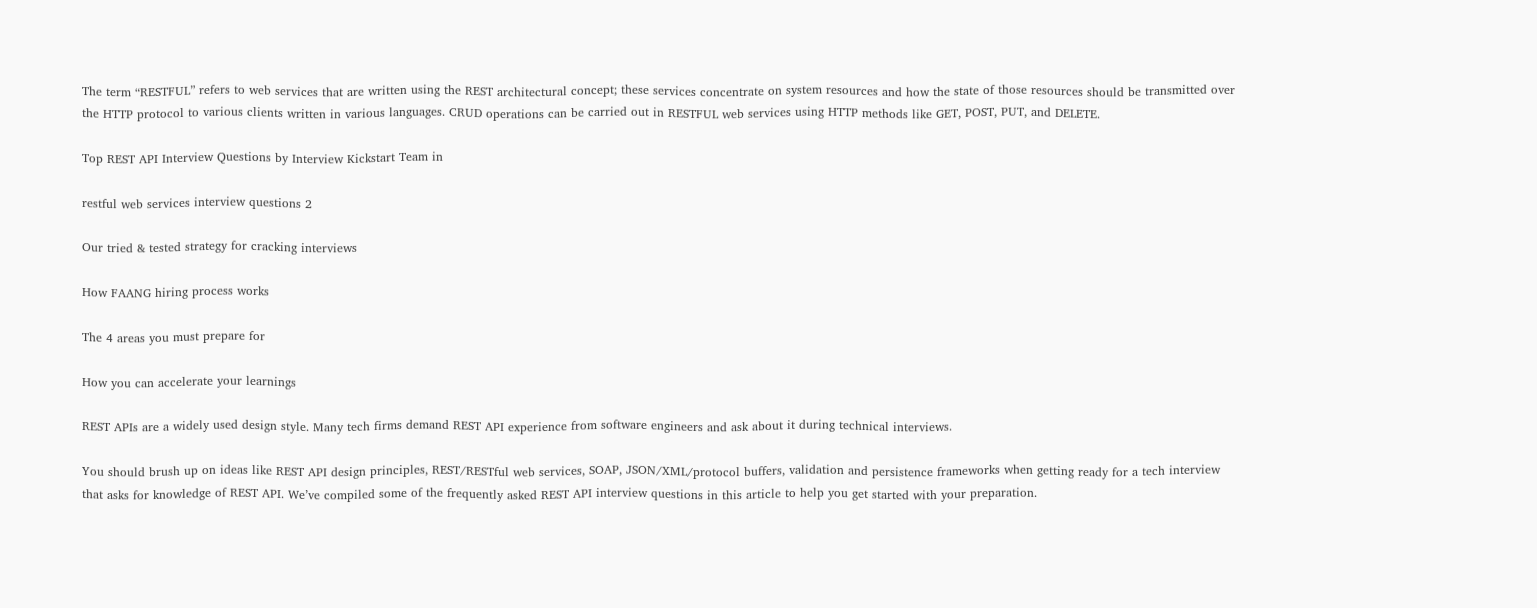The term “RESTFUL” refers to web services that are written using the REST architectural concept; these services concentrate on system resources and how the state of those resources should be transmitted over the HTTP protocol to various clients written in various languages. CRUD operations can be carried out in RESTFUL web services using HTTP methods like GET, POST, PUT, and DELETE.

Top REST API Interview Questions by Interview Kickstart Team in

restful web services interview questions 2

Our tried & tested strategy for cracking interviews

How FAANG hiring process works

The 4 areas you must prepare for

How you can accelerate your learnings

REST APIs are a widely used design style. Many tech firms demand REST API experience from software engineers and ask about it during technical interviews.

You should brush up on ideas like REST API design principles, REST/RESTful web services, SOAP, JSON/XML/protocol buffers, validation and persistence frameworks when getting ready for a tech interview that asks for knowledge of REST API. We’ve compiled some of the frequently asked REST API interview questions in this article to help you get started with your preparation.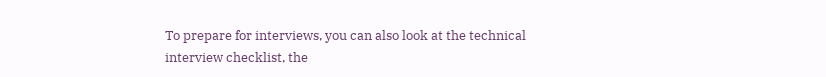To prepare for interviews, you can also look at the technical interview checklist, the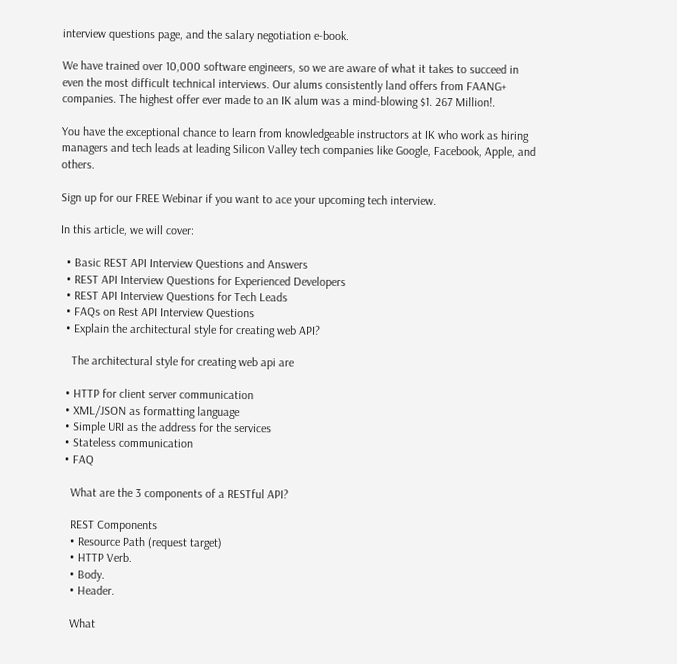interview questions page, and the salary negotiation e-book.

We have trained over 10,000 software engineers, so we are aware of what it takes to succeed in even the most difficult technical interviews. Our alums consistently land offers from FAANG+ companies. The highest offer ever made to an IK alum was a mind-blowing $1. 267 Million!.

You have the exceptional chance to learn from knowledgeable instructors at IK who work as hiring managers and tech leads at leading Silicon Valley tech companies like Google, Facebook, Apple, and others.

Sign up for our FREE Webinar if you want to ace your upcoming tech interview.

In this article, we will cover:

  • Basic REST API Interview Questions and Answers
  • REST API Interview Questions for Experienced Developers
  • REST API Interview Questions for Tech Leads
  • FAQs on Rest API Interview Questions
  • Explain the architectural style for creating web API?

    The architectural style for creating web api are

  • HTTP for client server communication
  • XML/JSON as formatting language
  • Simple URI as the address for the services
  • Stateless communication
  • FAQ

    What are the 3 components of a RESTful API?

    REST Components
    • Resource Path (request target)
    • HTTP Verb.
    • Body.
    • Header.

    What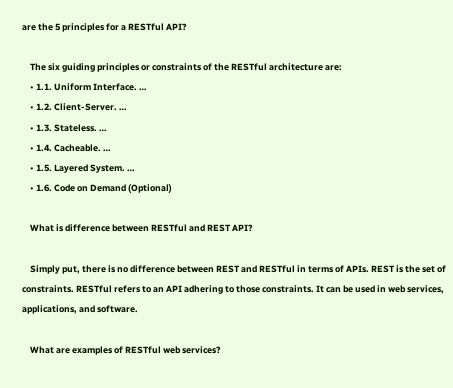are the 5 principles for a RESTful API?

    The six guiding principles or constraints of the RESTful architecture are:
    • 1.1. Uniform Interface. …
    • 1.2. Client-Server. …
    • 1.3. Stateless. …
    • 1.4. Cacheable. …
    • 1.5. Layered System. …
    • 1.6. Code on Demand (Optional)

    What is difference between RESTful and REST API?

    Simply put, there is no difference between REST and RESTful in terms of APIs. REST is the set of constraints. RESTful refers to an API adhering to those constraints. It can be used in web services, applications, and software.

    What are examples of RESTful web services?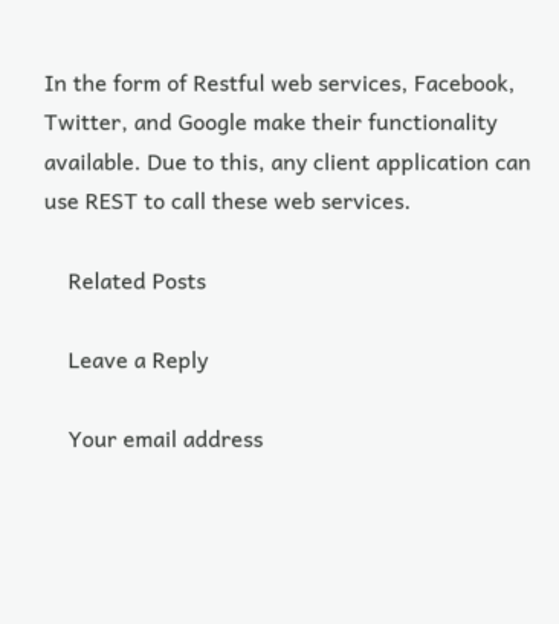In the form of Restful web services, Facebook, Twitter, and Google make their functionality available. Due to this, any client application can use REST to call these web services.

    Related Posts

    Leave a Reply

    Your email address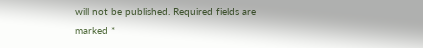will not be published. Required fields are marked *